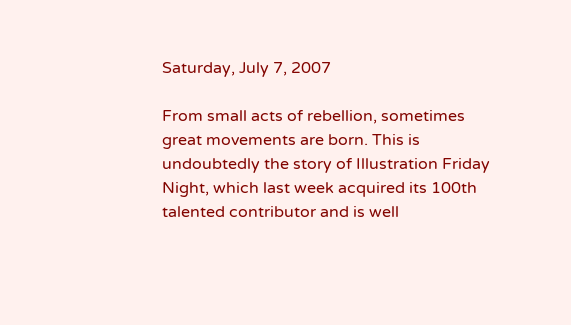Saturday, July 7, 2007

From small acts of rebellion, sometimes great movements are born. This is undoubtedly the story of Illustration Friday Night, which last week acquired its 100th talented contributor and is well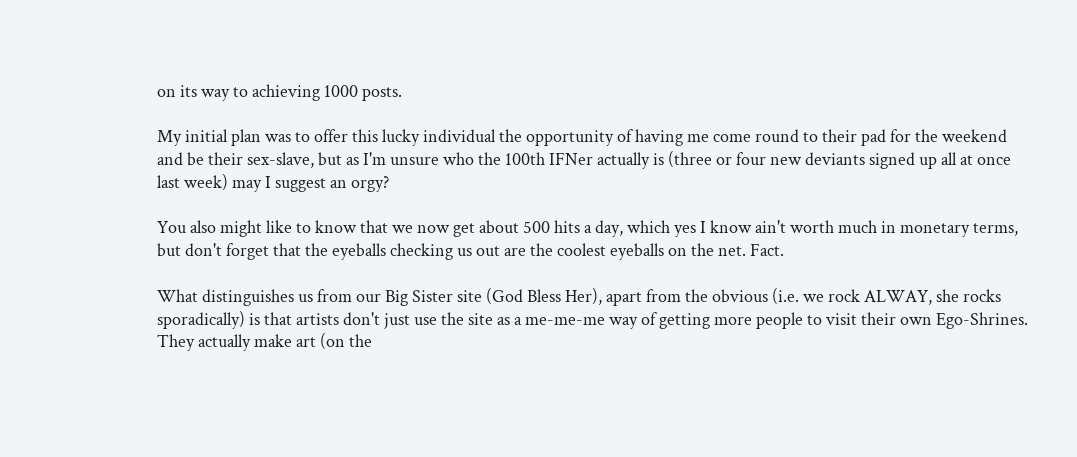on its way to achieving 1000 posts.

My initial plan was to offer this lucky individual the opportunity of having me come round to their pad for the weekend and be their sex-slave, but as I'm unsure who the 100th IFNer actually is (three or four new deviants signed up all at once last week) may I suggest an orgy?

You also might like to know that we now get about 500 hits a day, which yes I know ain't worth much in monetary terms, but don't forget that the eyeballs checking us out are the coolest eyeballs on the net. Fact.

What distinguishes us from our Big Sister site (God Bless Her), apart from the obvious (i.e. we rock ALWAY, she rocks sporadically) is that artists don't just use the site as a me-me-me way of getting more people to visit their own Ego-Shrines. They actually make art (on the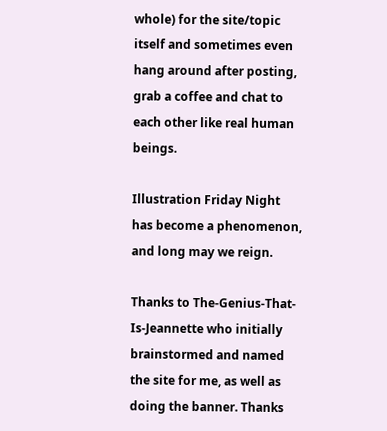whole) for the site/topic itself and sometimes even hang around after posting, grab a coffee and chat to each other like real human beings.

Illustration Friday Night has become a phenomenon, and long may we reign.

Thanks to The-Genius-That-Is-Jeannette who initially brainstormed and named the site for me, as well as doing the banner. Thanks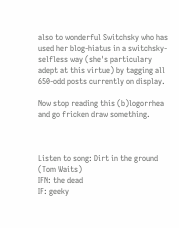also to wonderful Switchsky who has used her blog-hiatus in a switchsky-selfless way (she's particulary adept at this virtue) by tagging all 650-odd posts currently on display.

Now stop reading this (b)logorrhea and go fricken draw something.



Listen to song: Dirt in the ground (Tom Waits)
IFN: the dead
IF: geeky